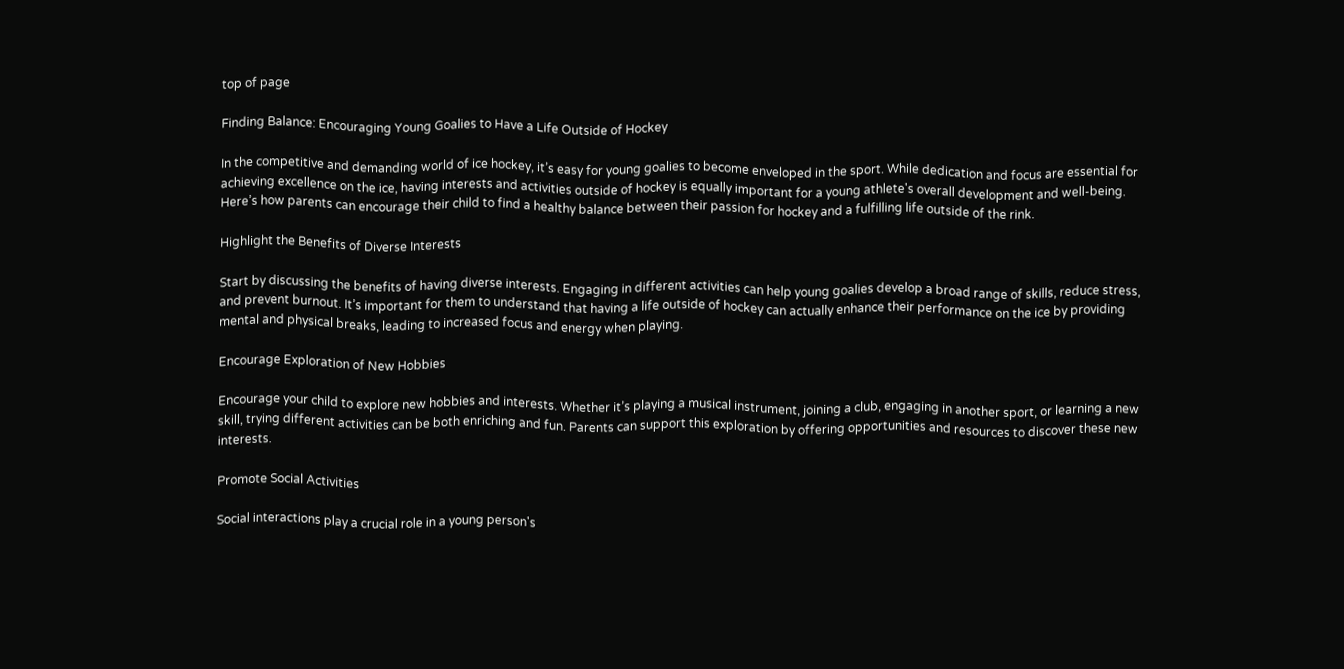top of page

Finding Balance: Encouraging Young Goalies to Have a Life Outside of Hockey

In the competitive and demanding world of ice hockey, it’s easy for young goalies to become enveloped in the sport. While dedication and focus are essential for achieving excellence on the ice, having interests and activities outside of hockey is equally important for a young athlete's overall development and well-being. Here’s how parents can encourage their child to find a healthy balance between their passion for hockey and a fulfilling life outside of the rink.

Highlight the Benefits of Diverse Interests

Start by discussing the benefits of having diverse interests. Engaging in different activities can help young goalies develop a broad range of skills, reduce stress, and prevent burnout. It’s important for them to understand that having a life outside of hockey can actually enhance their performance on the ice by providing mental and physical breaks, leading to increased focus and energy when playing.

Encourage Exploration of New Hobbies

Encourage your child to explore new hobbies and interests. Whether it’s playing a musical instrument, joining a club, engaging in another sport, or learning a new skill, trying different activities can be both enriching and fun. Parents can support this exploration by offering opportunities and resources to discover these new interests.

Promote Social Activities

Social interactions play a crucial role in a young person's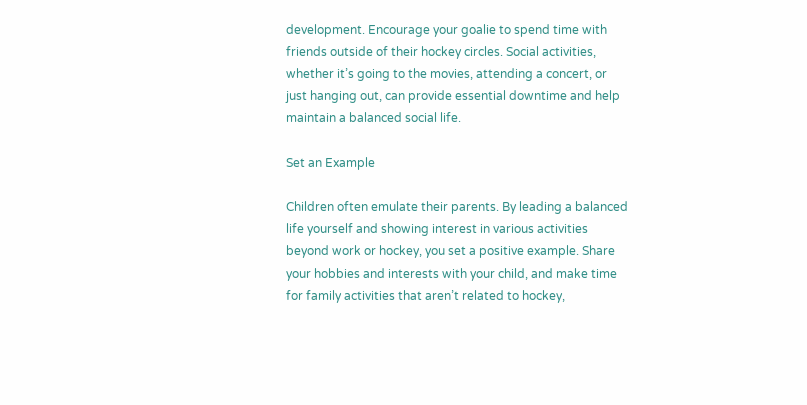development. Encourage your goalie to spend time with friends outside of their hockey circles. Social activities, whether it’s going to the movies, attending a concert, or just hanging out, can provide essential downtime and help maintain a balanced social life.

Set an Example

Children often emulate their parents. By leading a balanced life yourself and showing interest in various activities beyond work or hockey, you set a positive example. Share your hobbies and interests with your child, and make time for family activities that aren’t related to hockey,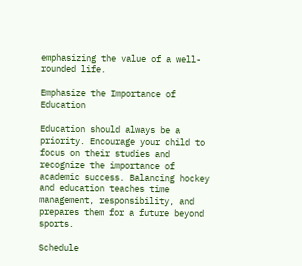emphasizing the value of a well-rounded life.

Emphasize the Importance of Education

Education should always be a priority. Encourage your child to focus on their studies and recognize the importance of academic success. Balancing hockey and education teaches time management, responsibility, and prepares them for a future beyond sports.

Schedule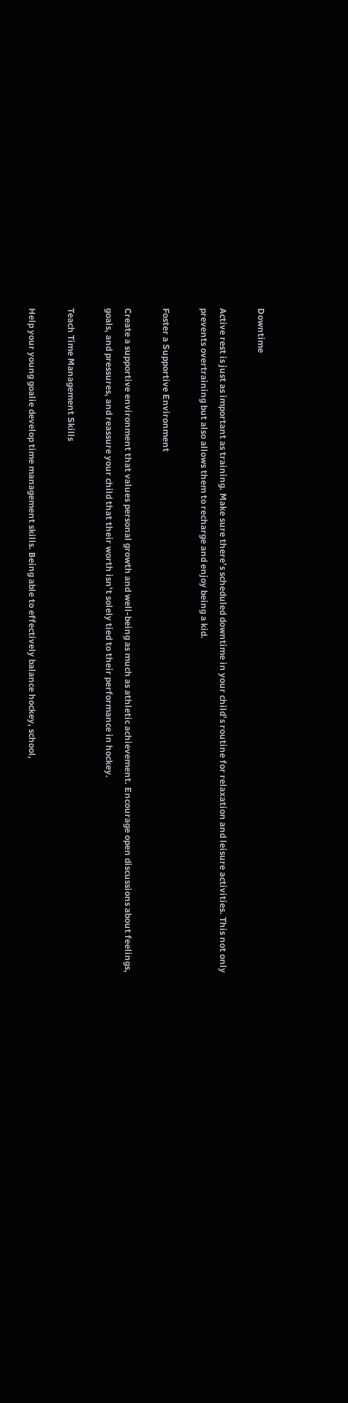Downtime

Active rest is just as important as training. Make sure there’s scheduled downtime in your child’s routine for relaxation and leisure activities. This not only prevents overtraining but also allows them to recharge and enjoy being a kid.

Foster a Supportive Environment

Create a supportive environment that values personal growth and well-being as much as athletic achievement. Encourage open discussions about feelings, goals, and pressures, and reassure your child that their worth isn’t solely tied to their performance in hockey.

Teach Time Management Skills

Help your young goalie develop time management skills. Being able to effectively balance hockey, school,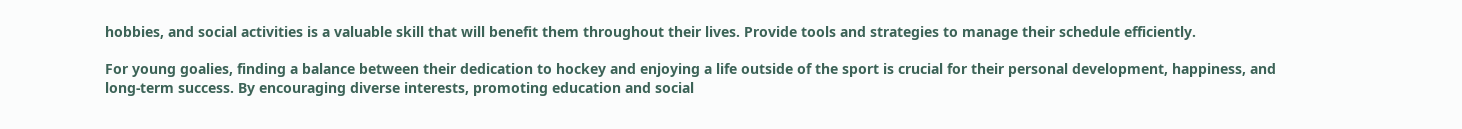hobbies, and social activities is a valuable skill that will benefit them throughout their lives. Provide tools and strategies to manage their schedule efficiently.

For young goalies, finding a balance between their dedication to hockey and enjoying a life outside of the sport is crucial for their personal development, happiness, and long-term success. By encouraging diverse interests, promoting education and social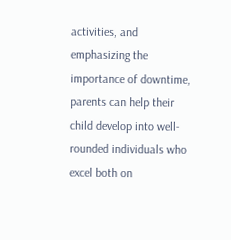activities, and emphasizing the importance of downtime, parents can help their child develop into well-rounded individuals who excel both on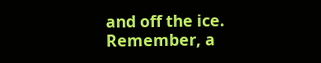and off the ice. Remember, a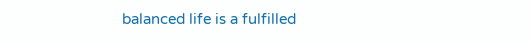balanced life is a fulfilled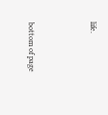life.



bottom of page